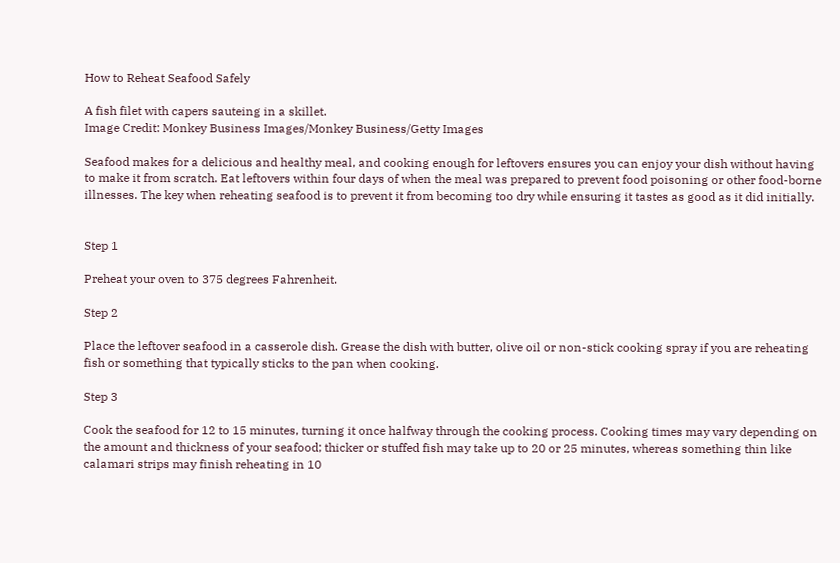How to Reheat Seafood Safely

A fish filet with capers sauteing in a skillet.
Image Credit: Monkey Business Images/Monkey Business/Getty Images

Seafood makes for a delicious and healthy meal, and cooking enough for leftovers ensures you can enjoy your dish without having to make it from scratch. Eat leftovers within four days of when the meal was prepared to prevent food poisoning or other food-borne illnesses. The key when reheating seafood is to prevent it from becoming too dry while ensuring it tastes as good as it did initially.


Step 1

Preheat your oven to 375 degrees Fahrenheit.

Step 2

Place the leftover seafood in a casserole dish. Grease the dish with butter, olive oil or non-stick cooking spray if you are reheating fish or something that typically sticks to the pan when cooking.

Step 3

Cook the seafood for 12 to 15 minutes, turning it once halfway through the cooking process. Cooking times may vary depending on the amount and thickness of your seafood; thicker or stuffed fish may take up to 20 or 25 minutes, whereas something thin like calamari strips may finish reheating in 10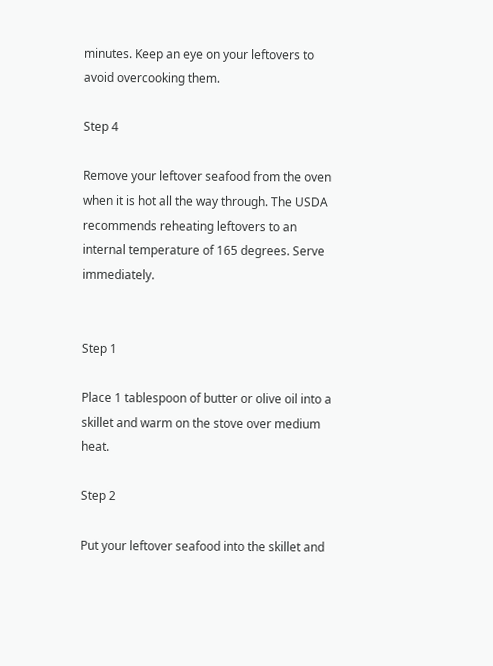minutes. Keep an eye on your leftovers to avoid overcooking them.

Step 4

Remove your leftover seafood from the oven when it is hot all the way through. The USDA recommends reheating leftovers to an internal temperature of 165 degrees. Serve immediately.


Step 1

Place 1 tablespoon of butter or olive oil into a skillet and warm on the stove over medium heat.

Step 2

Put your leftover seafood into the skillet and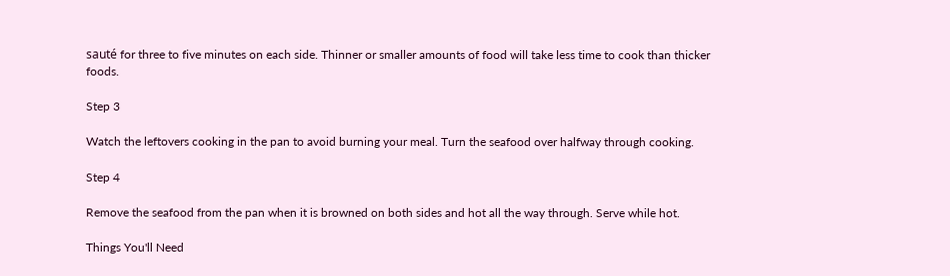sauté for three to five minutes on each side. Thinner or smaller amounts of food will take less time to cook than thicker foods.

Step 3

Watch the leftovers cooking in the pan to avoid burning your meal. Turn the seafood over halfway through cooking.

Step 4

Remove the seafood from the pan when it is browned on both sides and hot all the way through. Serve while hot.

Things You'll Need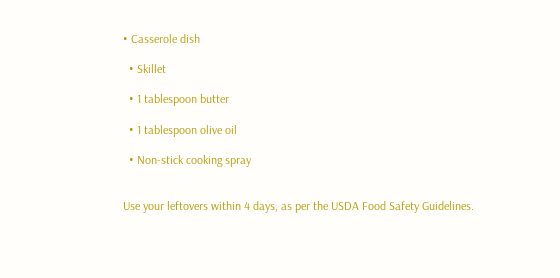• Casserole dish

  • Skillet

  • 1 tablespoon butter

  • 1 tablespoon olive oil

  • Non-stick cooking spray


Use your leftovers within 4 days, as per the USDA Food Safety Guidelines.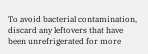To avoid bacterial contamination, discard any leftovers that have been unrefrigerated for more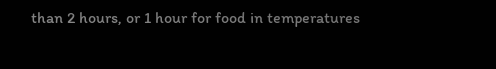than 2 hours, or 1 hour for food in temperatures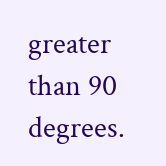greater than 90 degrees.